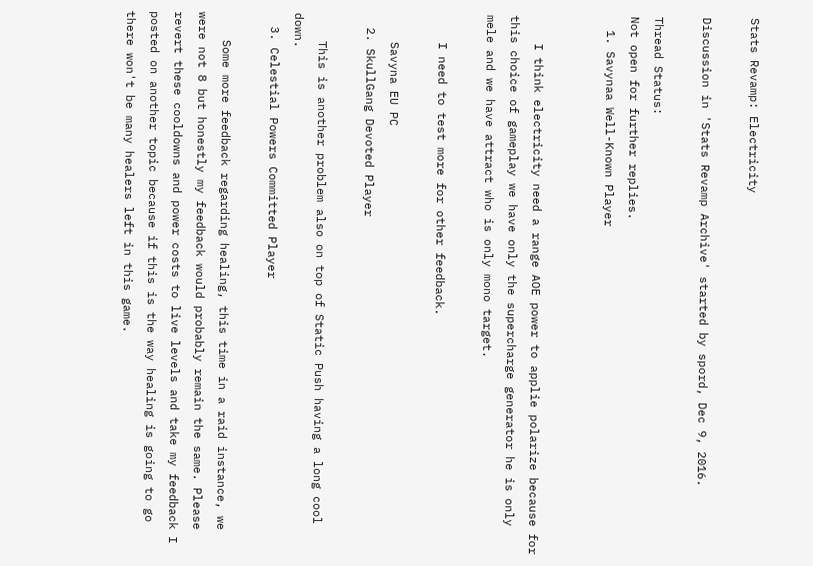Stats Revamp: Electricity

Discussion in 'Stats Revamp Archive' started by spord, Dec 9, 2016.

Thread Status:
Not open for further replies.
  1. Savynaa Well-Known Player


    I think electricity need a range AOE power to applie polarize because for this choice of gameplay we have only the supercharge generator he is only mele and we have attract who is only mono target.

    I need to test more for other feedback.

    Savyna EU PC
  2. SkullGang Devoted Player

    This is another problem also on top of Static Push having a long cool down.
  3. Celestial Powers Committed Player

    Some more feedback regarding healing, this time in a raid instance, we were not 8 but honestly my feedback would probably remain the same. Please revert these cooldowns and power costs to live levels and take my feedback I posted on another topic because if this is the way healing is going to go there won't be many healers left in this game.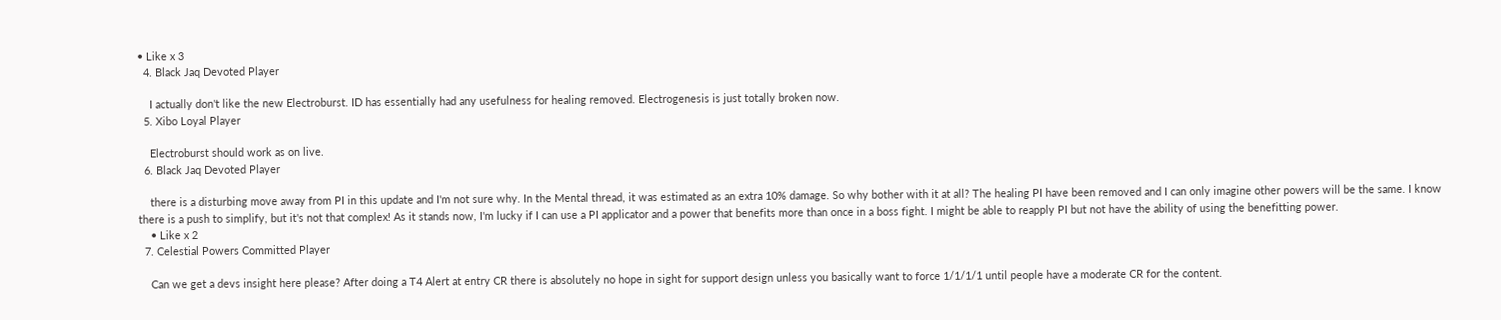• Like x 3
  4. Black Jaq Devoted Player

    I actually don't like the new Electroburst. ID has essentially had any usefulness for healing removed. Electrogenesis is just totally broken now.
  5. Xibo Loyal Player

    Electroburst should work as on live.
  6. Black Jaq Devoted Player

    there is a disturbing move away from PI in this update and I'm not sure why. In the Mental thread, it was estimated as an extra 10% damage. So why bother with it at all? The healing PI have been removed and I can only imagine other powers will be the same. I know there is a push to simplify, but it's not that complex! As it stands now, I'm lucky if I can use a PI applicator and a power that benefits more than once in a boss fight. I might be able to reapply PI but not have the ability of using the benefitting power.
    • Like x 2
  7. Celestial Powers Committed Player

    Can we get a devs insight here please? After doing a T4 Alert at entry CR there is absolutely no hope in sight for support design unless you basically want to force 1/1/1/1 until people have a moderate CR for the content.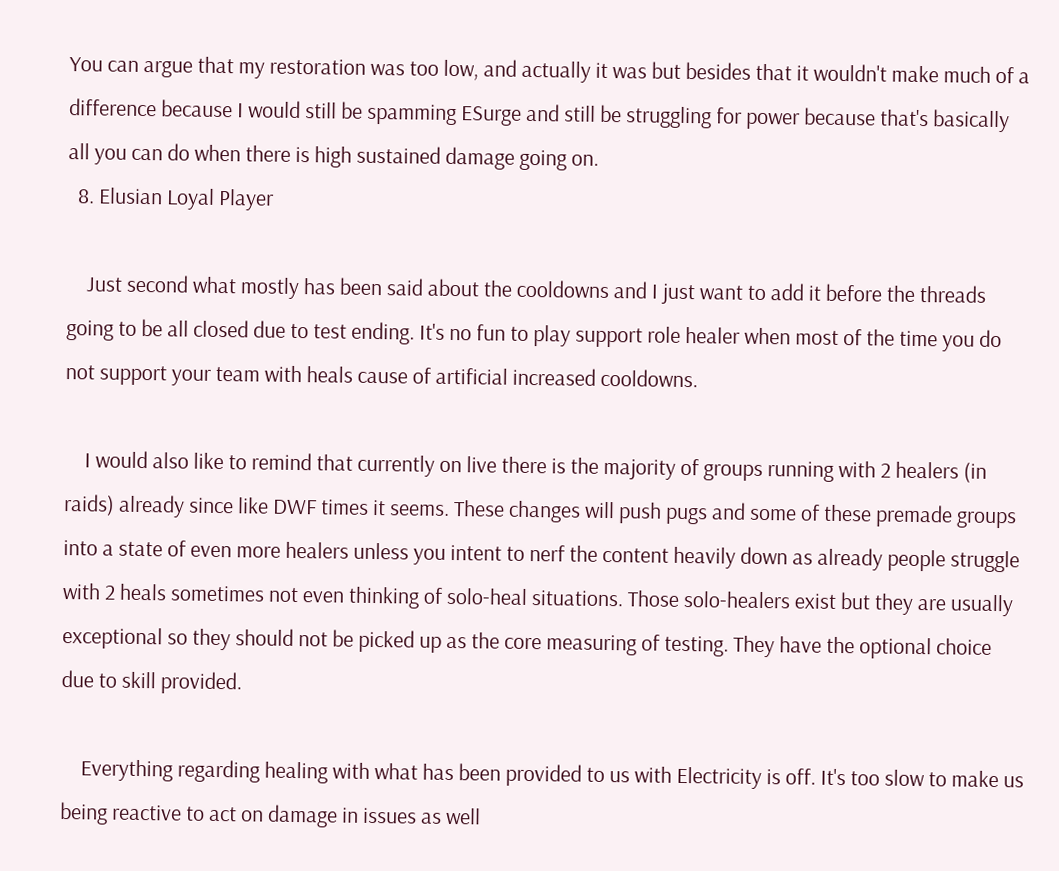You can argue that my restoration was too low, and actually it was but besides that it wouldn't make much of a difference because I would still be spamming ESurge and still be struggling for power because that's basically all you can do when there is high sustained damage going on.
  8. Elusian Loyal Player

    Just second what mostly has been said about the cooldowns and I just want to add it before the threads going to be all closed due to test ending. It's no fun to play support role healer when most of the time you do not support your team with heals cause of artificial increased cooldowns.

    I would also like to remind that currently on live there is the majority of groups running with 2 healers (in raids) already since like DWF times it seems. These changes will push pugs and some of these premade groups into a state of even more healers unless you intent to nerf the content heavily down as already people struggle with 2 heals sometimes not even thinking of solo-heal situations. Those solo-healers exist but they are usually exceptional so they should not be picked up as the core measuring of testing. They have the optional choice due to skill provided.

    Everything regarding healing with what has been provided to us with Electricity is off. It's too slow to make us being reactive to act on damage in issues as well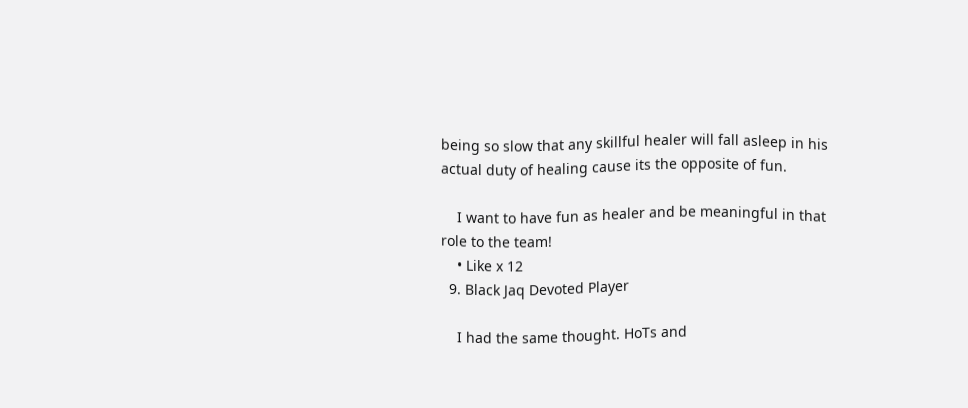being so slow that any skillful healer will fall asleep in his actual duty of healing cause its the opposite of fun.

    I want to have fun as healer and be meaningful in that role to the team!
    • Like x 12
  9. Black Jaq Devoted Player

    I had the same thought. HoTs and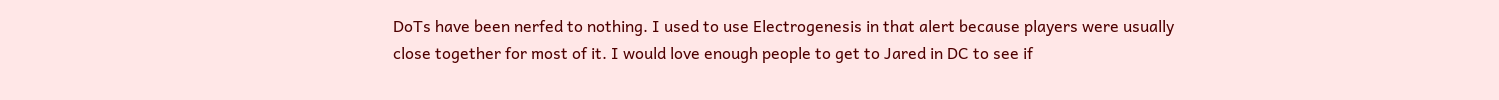DoTs have been nerfed to nothing. I used to use Electrogenesis in that alert because players were usually close together for most of it. I would love enough people to get to Jared in DC to see if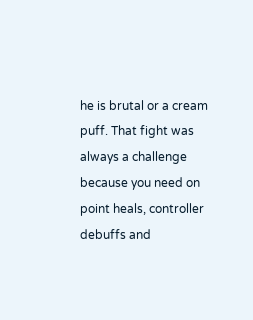he is brutal or a cream puff. That fight was always a challenge because you need on point heals, controller debuffs and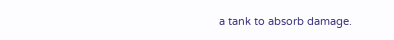a tank to absorb damage.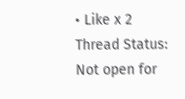• Like x 2
Thread Status:
Not open for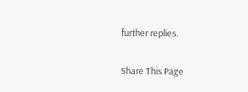further replies.

Share This Page